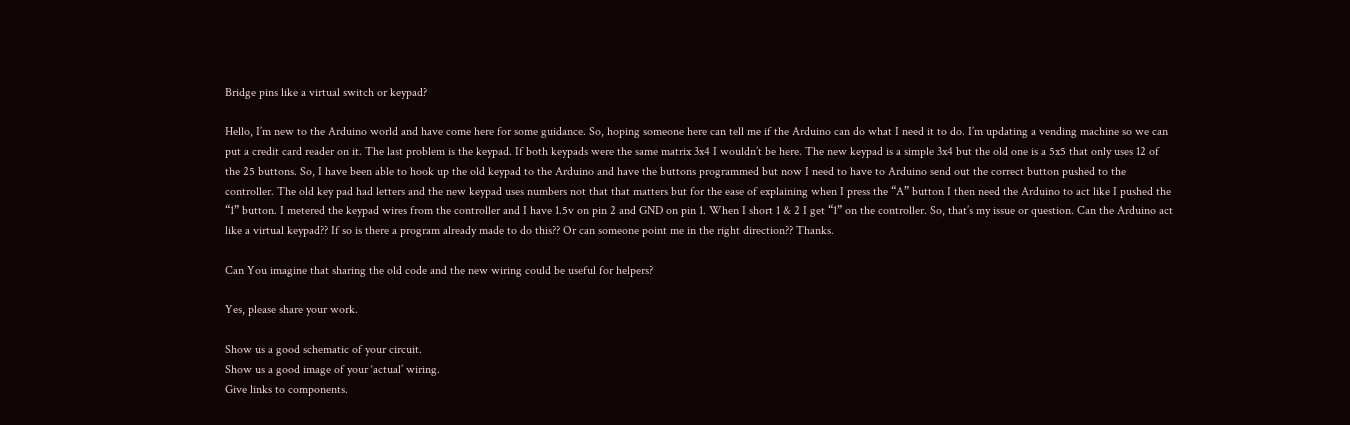Bridge pins like a virtual switch or keypad?

Hello, I’m new to the Arduino world and have come here for some guidance. So, hoping someone here can tell me if the Arduino can do what I need it to do. I’m updating a vending machine so we can put a credit card reader on it. The last problem is the keypad. If both keypads were the same matrix 3x4 I wouldn’t be here. The new keypad is a simple 3x4 but the old one is a 5x5 that only uses 12 of the 25 buttons. So, I have been able to hook up the old keypad to the Arduino and have the buttons programmed but now I need to have to Arduino send out the correct button pushed to the controller. The old key pad had letters and the new keypad uses numbers not that that matters but for the ease of explaining when I press the “A” button I then need the Arduino to act like I pushed the “1” button. I metered the keypad wires from the controller and I have 1.5v on pin 2 and GND on pin 1. When I short 1 & 2 I get “1” on the controller. So, that’s my issue or question. Can the Arduino act like a virtual keypad?? If so is there a program already made to do this?? Or can someone point me in the right direction?? Thanks.

Can You imagine that sharing the old code and the new wiring could be useful for helpers?

Yes, please share your work.

Show us a good schematic of your circuit.
Show us a good image of your ‘actual’ wiring.
Give links to components.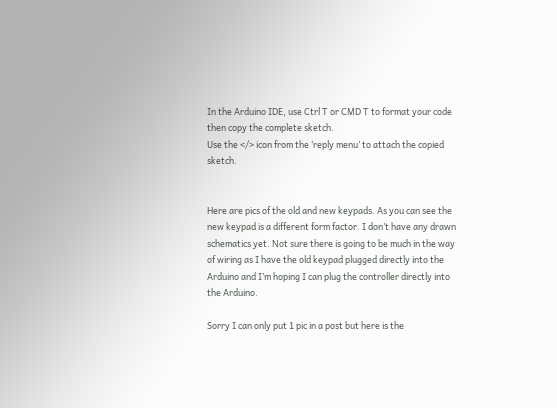In the Arduino IDE, use Ctrl T or CMD T to format your code then copy the complete sketch.
Use the </> icon from the ‘reply menu’ to attach the copied sketch.


Here are pics of the old and new keypads. As you can see the new keypad is a different form factor. I don’t have any drawn schematics yet. Not sure there is going to be much in the way of wiring as I have the old keypad plugged directly into the Arduino and I’m hoping I can plug the controller directly into the Arduino.

Sorry I can only put 1 pic in a post but here is the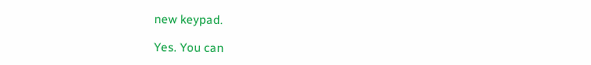new keypad.

Yes. You can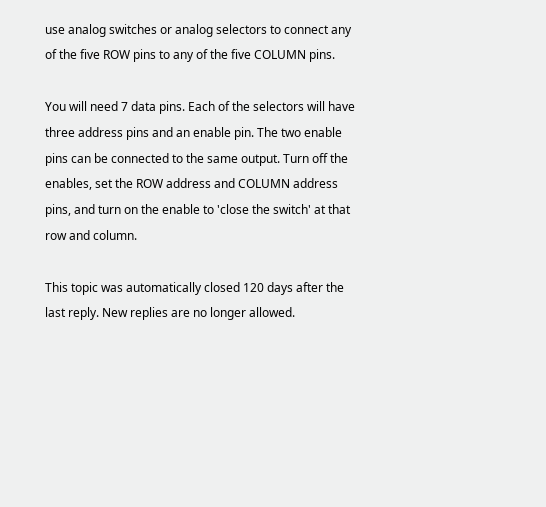use analog switches or analog selectors to connect any of the five ROW pins to any of the five COLUMN pins.

You will need 7 data pins. Each of the selectors will have three address pins and an enable pin. The two enable pins can be connected to the same output. Turn off the enables, set the ROW address and COLUMN address pins, and turn on the enable to 'close the switch' at that row and column.

This topic was automatically closed 120 days after the last reply. New replies are no longer allowed.